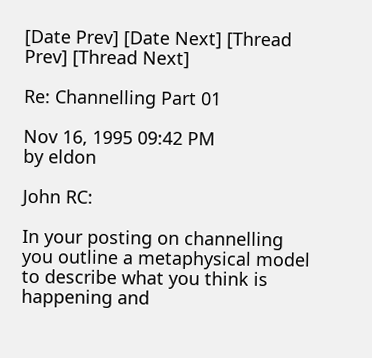[Date Prev] [Date Next] [Thread Prev] [Thread Next]

Re: Channelling Part 01

Nov 16, 1995 09:42 PM
by eldon

John RC:

In your posting on channelling you outline a metaphysical model
to describe what you think is happening and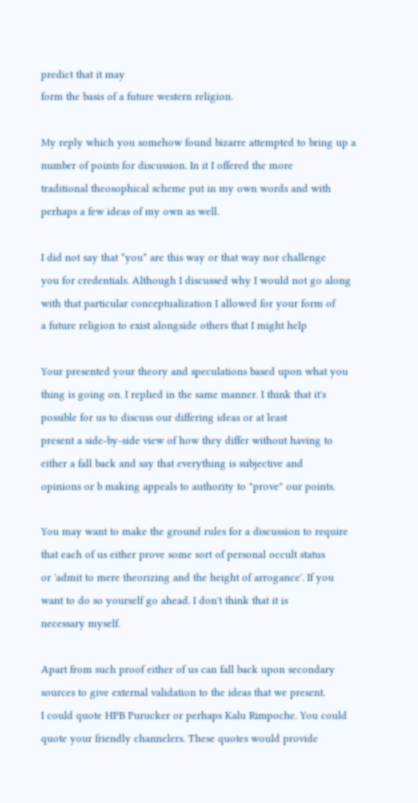predict that it may
form the basis of a future western religion.

My reply which you somehow found bizarre attempted to bring up a
number of points for discussion. In it I offered the more
traditional theosophical scheme put in my own words and with
perhaps a few ideas of my own as well.

I did not say that *you* are this way or that way nor challenge
you for credentials. Although I discussed why I would not go along
with that particular conceptualization I allowed for your form of
a future religion to exist alongside others that I might help

Your presented your theory and speculations based upon what you
thing is going on. I replied in the same manner. I think that it's
possible for us to discuss our differing ideas or at least
present a side-by-side view of how they differ without having to
either a fall back and say that everything is subjective and
opinions or b making appeals to authority to "prove" our points.

You may want to make the ground rules for a discussion to require
that each of us either prove some sort of personal occult status
or 'admit to mere theorizing and the height of arrogance'. If you
want to do so yourself go ahead. I don't think that it is
necessary myself.

Apart from such proof either of us can fall back upon secondary
sources to give external validation to the ideas that we present.
I could quote HPB Purucker or perhaps Kalu Rimpoche. You could
quote your friendly channelers. These quotes would provide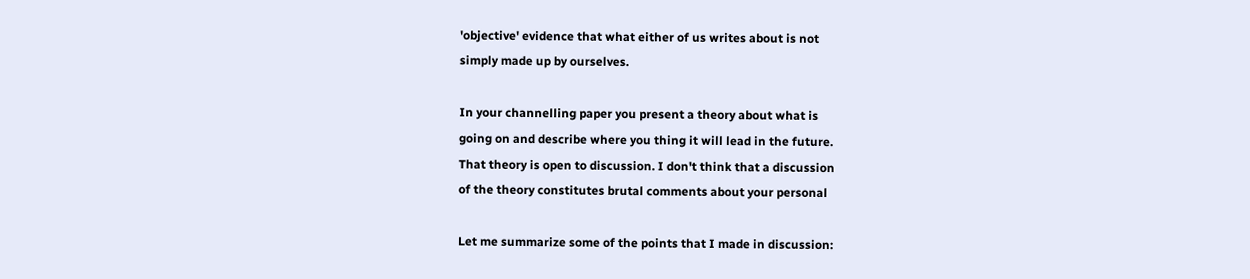'objective' evidence that what either of us writes about is not
simply made up by ourselves.

In your channelling paper you present a theory about what is
going on and describe where you thing it will lead in the future.
That theory is open to discussion. I don't think that a discussion
of the theory constitutes brutal comments about your personal

Let me summarize some of the points that I made in discussion: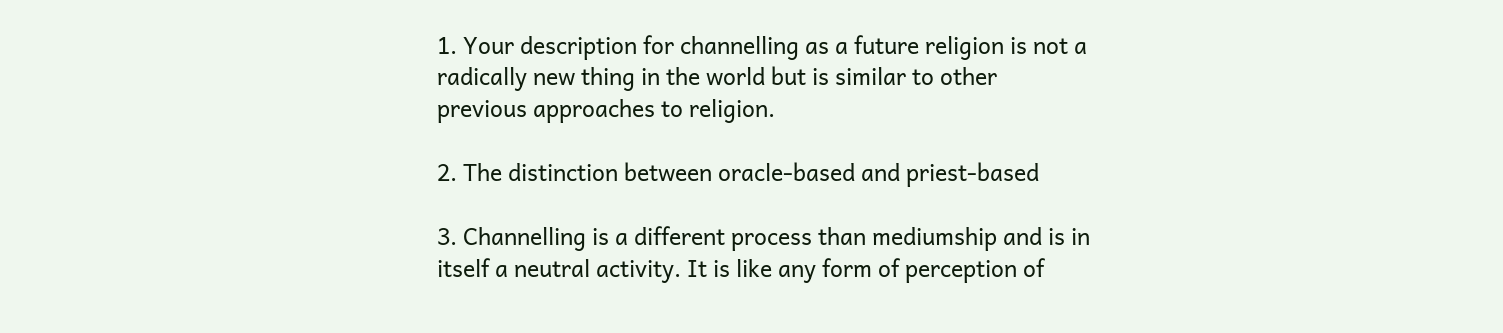1. Your description for channelling as a future religion is not a
radically new thing in the world but is similar to other
previous approaches to religion.

2. The distinction between oracle-based and priest-based

3. Channelling is a different process than mediumship and is in
itself a neutral activity. It is like any form of perception of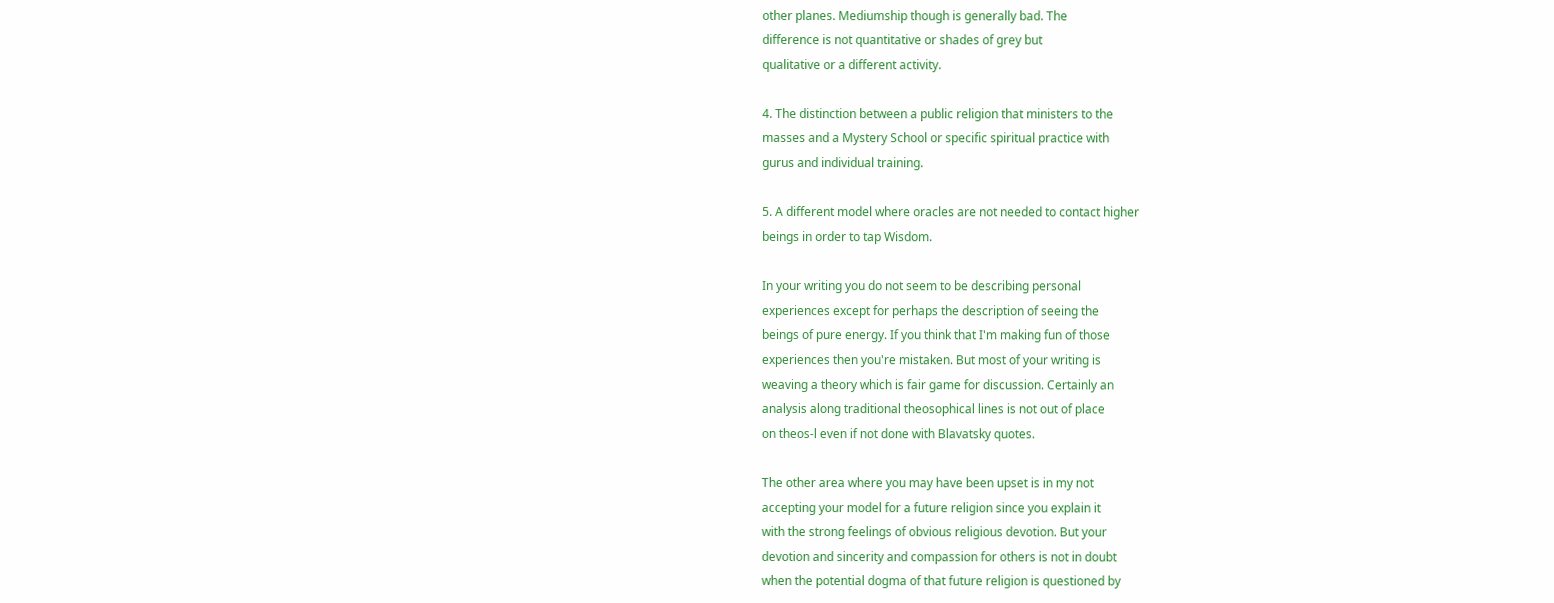other planes. Mediumship though is generally bad. The
difference is not quantitative or shades of grey but
qualitative or a different activity.

4. The distinction between a public religion that ministers to the
masses and a Mystery School or specific spiritual practice with
gurus and individual training.

5. A different model where oracles are not needed to contact higher
beings in order to tap Wisdom.

In your writing you do not seem to be describing personal
experiences except for perhaps the description of seeing the
beings of pure energy. If you think that I'm making fun of those
experiences then you're mistaken. But most of your writing is
weaving a theory which is fair game for discussion. Certainly an
analysis along traditional theosophical lines is not out of place
on theos-l even if not done with Blavatsky quotes.

The other area where you may have been upset is in my not
accepting your model for a future religion since you explain it
with the strong feelings of obvious religious devotion. But your
devotion and sincerity and compassion for others is not in doubt
when the potential dogma of that future religion is questioned by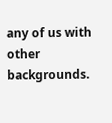any of us with other backgrounds.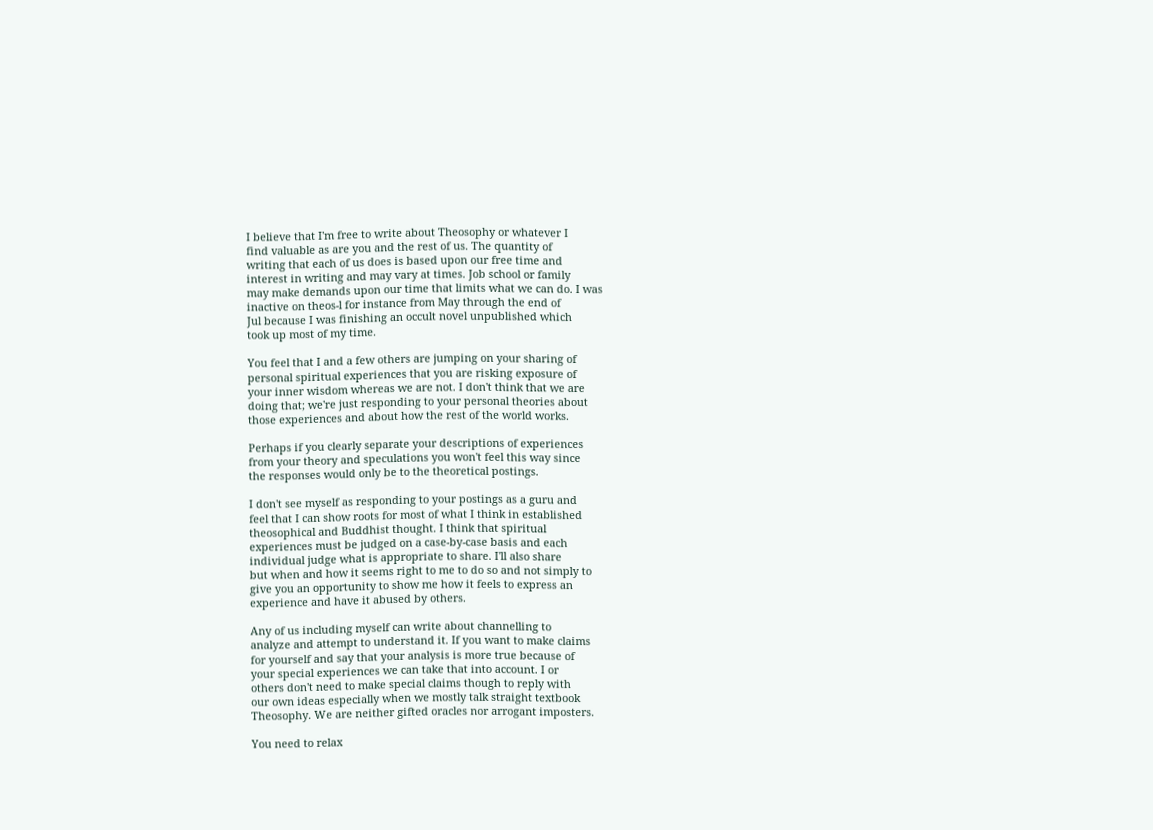I believe that I'm free to write about Theosophy or whatever I
find valuable as are you and the rest of us. The quantity of
writing that each of us does is based upon our free time and
interest in writing and may vary at times. Job school or family
may make demands upon our time that limits what we can do. I was
inactive on theos-l for instance from May through the end of
Jul because I was finishing an occult novel unpublished which
took up most of my time.

You feel that I and a few others are jumping on your sharing of
personal spiritual experiences that you are risking exposure of
your inner wisdom whereas we are not. I don't think that we are
doing that; we're just responding to your personal theories about
those experiences and about how the rest of the world works.

Perhaps if you clearly separate your descriptions of experiences
from your theory and speculations you won't feel this way since
the responses would only be to the theoretical postings.

I don't see myself as responding to your postings as a guru and
feel that I can show roots for most of what I think in established
theosophical and Buddhist thought. I think that spiritual
experiences must be judged on a case-by-case basis and each
individual judge what is appropriate to share. I'll also share
but when and how it seems right to me to do so and not simply to
give you an opportunity to show me how it feels to express an
experience and have it abused by others.

Any of us including myself can write about channelling to
analyze and attempt to understand it. If you want to make claims
for yourself and say that your analysis is more true because of
your special experiences we can take that into account. I or
others don't need to make special claims though to reply with
our own ideas especially when we mostly talk straight textbook
Theosophy. We are neither gifted oracles nor arrogant imposters.

You need to relax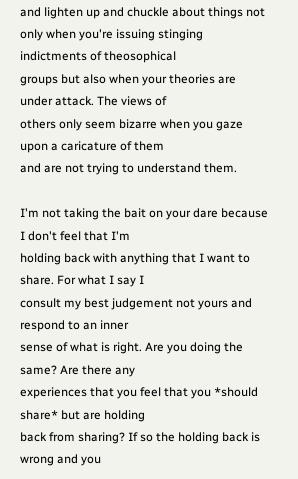and lighten up and chuckle about things not
only when you're issuing stinging indictments of theosophical
groups but also when your theories are under attack. The views of
others only seem bizarre when you gaze upon a caricature of them
and are not trying to understand them.

I'm not taking the bait on your dare because I don't feel that I'm
holding back with anything that I want to share. For what I say I
consult my best judgement not yours and respond to an inner
sense of what is right. Are you doing the same? Are there any
experiences that you feel that you *should share* but are holding
back from sharing? If so the holding back is wrong and you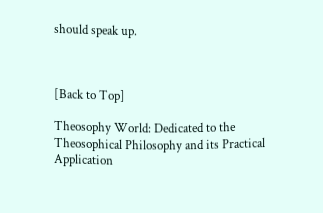should speak up.



[Back to Top]

Theosophy World: Dedicated to the Theosophical Philosophy and its Practical Application